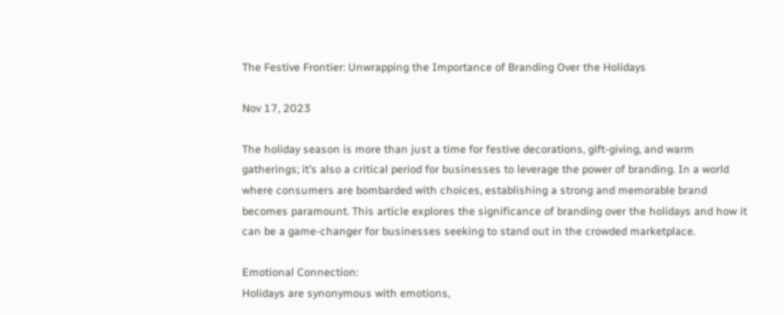The Festive Frontier: Unwrapping the Importance of Branding Over the Holidays

Nov 17, 2023

The holiday season is more than just a time for festive decorations, gift-giving, and warm gatherings; it’s also a critical period for businesses to leverage the power of branding. In a world where consumers are bombarded with choices, establishing a strong and memorable brand becomes paramount. This article explores the significance of branding over the holidays and how it can be a game-changer for businesses seeking to stand out in the crowded marketplace.

Emotional Connection:
Holidays are synonymous with emotions,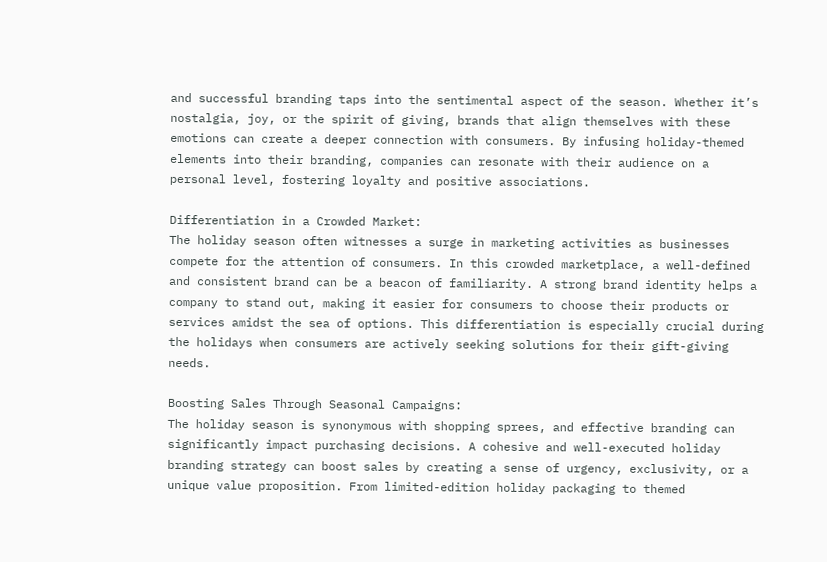and successful branding taps into the sentimental aspect of the season. Whether it’s nostalgia, joy, or the spirit of giving, brands that align themselves with these emotions can create a deeper connection with consumers. By infusing holiday-themed elements into their branding, companies can resonate with their audience on a personal level, fostering loyalty and positive associations.

Differentiation in a Crowded Market:
The holiday season often witnesses a surge in marketing activities as businesses compete for the attention of consumers. In this crowded marketplace, a well-defined and consistent brand can be a beacon of familiarity. A strong brand identity helps a company to stand out, making it easier for consumers to choose their products or services amidst the sea of options. This differentiation is especially crucial during the holidays when consumers are actively seeking solutions for their gift-giving needs.

Boosting Sales Through Seasonal Campaigns:
The holiday season is synonymous with shopping sprees, and effective branding can significantly impact purchasing decisions. A cohesive and well-executed holiday branding strategy can boost sales by creating a sense of urgency, exclusivity, or a unique value proposition. From limited-edition holiday packaging to themed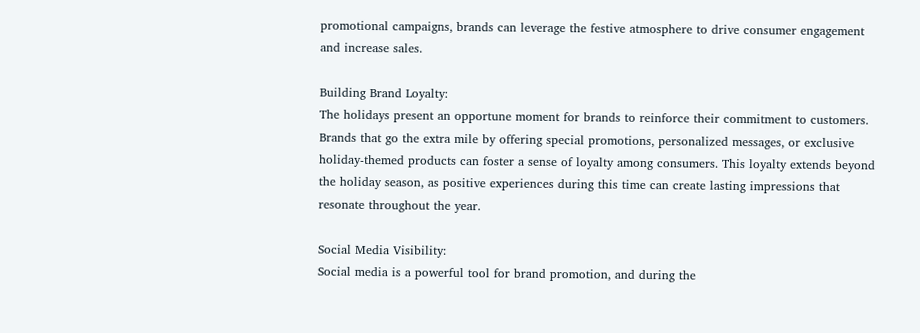promotional campaigns, brands can leverage the festive atmosphere to drive consumer engagement and increase sales.

Building Brand Loyalty:
The holidays present an opportune moment for brands to reinforce their commitment to customers. Brands that go the extra mile by offering special promotions, personalized messages, or exclusive holiday-themed products can foster a sense of loyalty among consumers. This loyalty extends beyond the holiday season, as positive experiences during this time can create lasting impressions that resonate throughout the year.

Social Media Visibility:
Social media is a powerful tool for brand promotion, and during the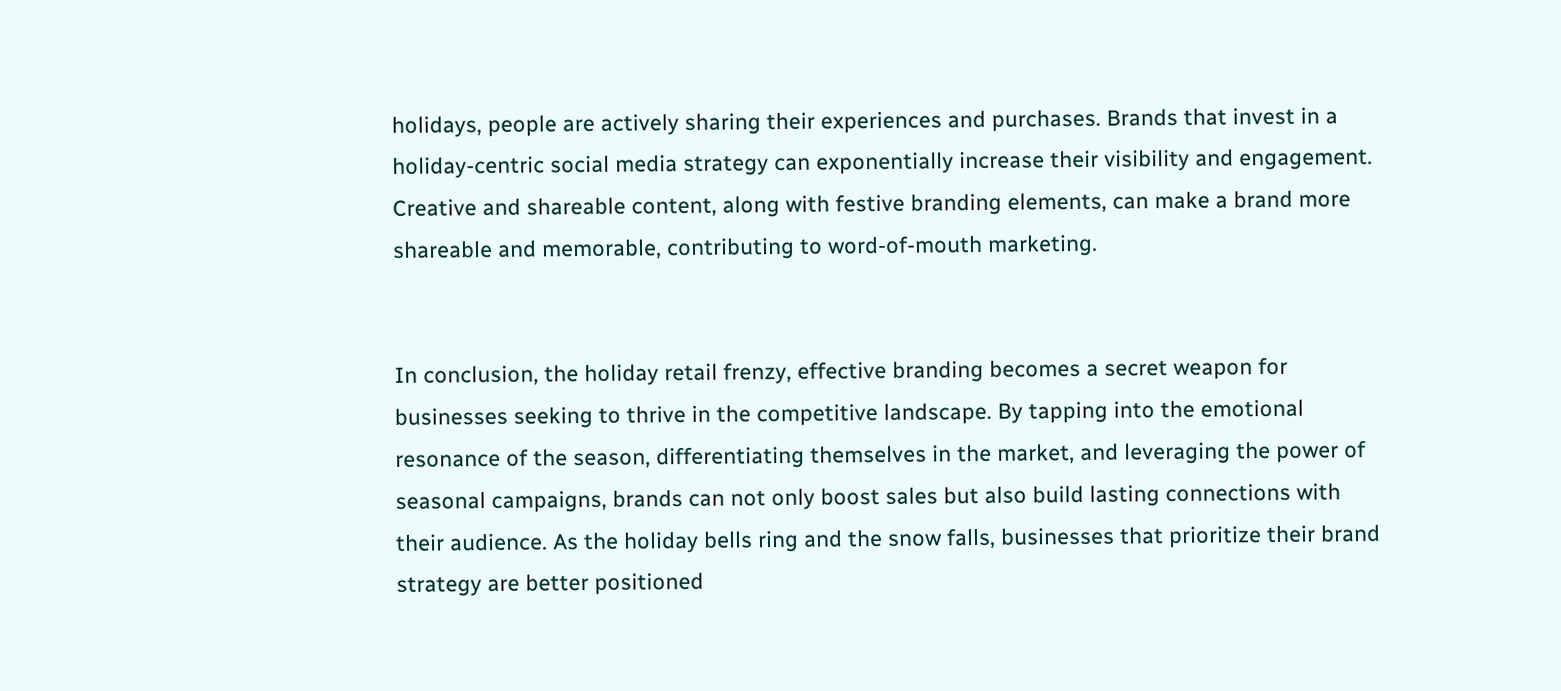holidays, people are actively sharing their experiences and purchases. Brands that invest in a holiday-centric social media strategy can exponentially increase their visibility and engagement. Creative and shareable content, along with festive branding elements, can make a brand more shareable and memorable, contributing to word-of-mouth marketing.


In conclusion, the holiday retail frenzy, effective branding becomes a secret weapon for businesses seeking to thrive in the competitive landscape. By tapping into the emotional resonance of the season, differentiating themselves in the market, and leveraging the power of seasonal campaigns, brands can not only boost sales but also build lasting connections with their audience. As the holiday bells ring and the snow falls, businesses that prioritize their brand strategy are better positioned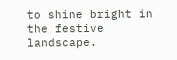to shine bright in the festive landscape.